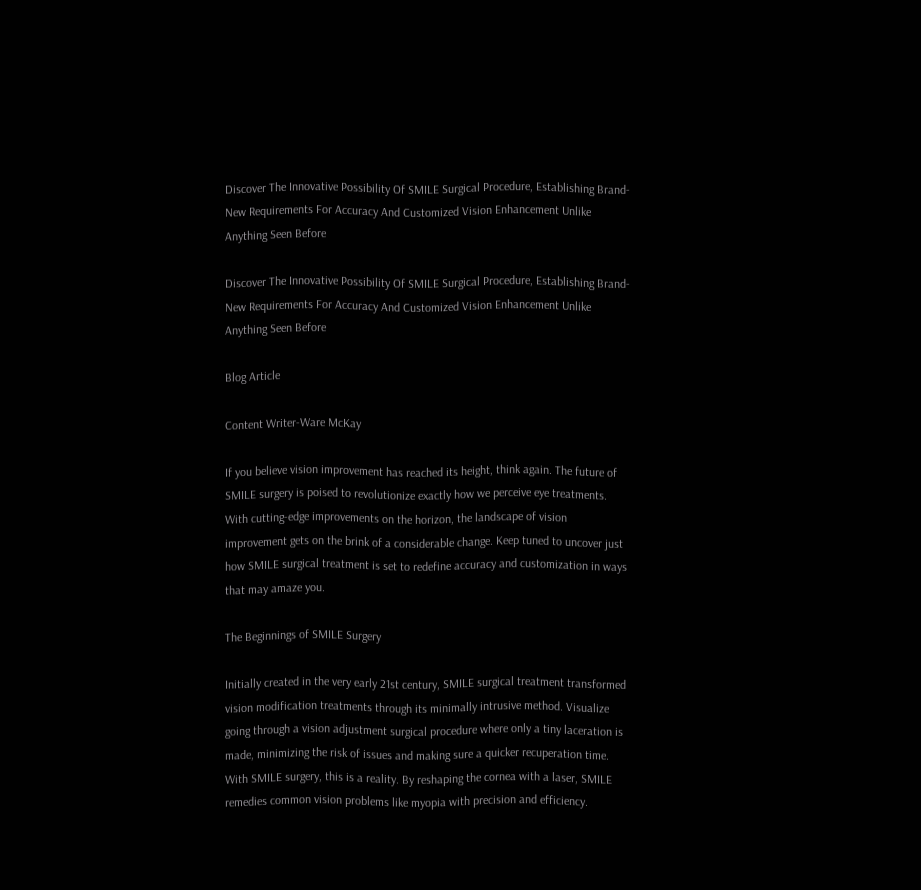Discover The Innovative Possibility Of SMILE Surgical Procedure, Establishing Brand-New Requirements For Accuracy And Customized Vision Enhancement Unlike Anything Seen Before

Discover The Innovative Possibility Of SMILE Surgical Procedure, Establishing Brand-New Requirements For Accuracy And Customized Vision Enhancement Unlike Anything Seen Before

Blog Article

Content Writer-Ware McKay

If you believe vision improvement has reached its height, think again. The future of SMILE surgery is poised to revolutionize exactly how we perceive eye treatments. With cutting-edge improvements on the horizon, the landscape of vision improvement gets on the brink of a considerable change. Keep tuned to uncover just how SMILE surgical treatment is set to redefine accuracy and customization in ways that may amaze you.

The Beginnings of SMILE Surgery

Initially created in the very early 21st century, SMILE surgical treatment transformed vision modification treatments through its minimally intrusive method. Visualize going through a vision adjustment surgical procedure where only a tiny laceration is made, minimizing the risk of issues and making sure a quicker recuperation time. With SMILE surgery, this is a reality. By reshaping the cornea with a laser, SMILE remedies common vision problems like myopia with precision and efficiency.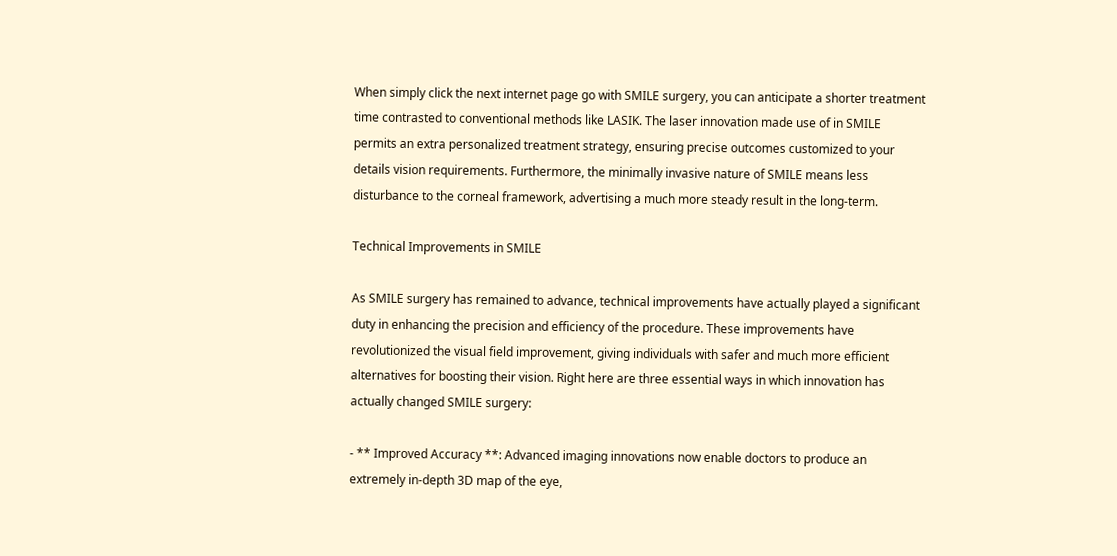When simply click the next internet page go with SMILE surgery, you can anticipate a shorter treatment time contrasted to conventional methods like LASIK. The laser innovation made use of in SMILE permits an extra personalized treatment strategy, ensuring precise outcomes customized to your details vision requirements. Furthermore, the minimally invasive nature of SMILE means less disturbance to the corneal framework, advertising a much more steady result in the long-term.

Technical Improvements in SMILE

As SMILE surgery has remained to advance, technical improvements have actually played a significant duty in enhancing the precision and efficiency of the procedure. These improvements have revolutionized the visual field improvement, giving individuals with safer and much more efficient alternatives for boosting their vision. Right here are three essential ways in which innovation has actually changed SMILE surgery:

- ** Improved Accuracy **: Advanced imaging innovations now enable doctors to produce an extremely in-depth 3D map of the eye,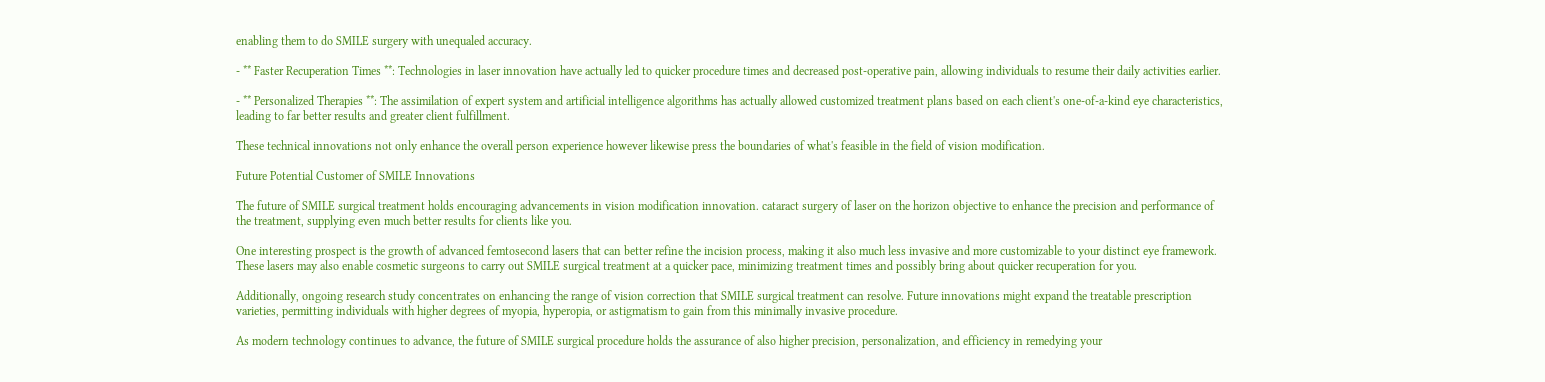enabling them to do SMILE surgery with unequaled accuracy.

- ** Faster Recuperation Times **: Technologies in laser innovation have actually led to quicker procedure times and decreased post-operative pain, allowing individuals to resume their daily activities earlier.

- ** Personalized Therapies **: The assimilation of expert system and artificial intelligence algorithms has actually allowed customized treatment plans based on each client's one-of-a-kind eye characteristics, leading to far better results and greater client fulfillment.

These technical innovations not only enhance the overall person experience however likewise press the boundaries of what's feasible in the field of vision modification.

Future Potential Customer of SMILE Innovations

The future of SMILE surgical treatment holds encouraging advancements in vision modification innovation. cataract surgery of laser on the horizon objective to enhance the precision and performance of the treatment, supplying even much better results for clients like you.

One interesting prospect is the growth of advanced femtosecond lasers that can better refine the incision process, making it also much less invasive and more customizable to your distinct eye framework. These lasers may also enable cosmetic surgeons to carry out SMILE surgical treatment at a quicker pace, minimizing treatment times and possibly bring about quicker recuperation for you.

Additionally, ongoing research study concentrates on enhancing the range of vision correction that SMILE surgical treatment can resolve. Future innovations might expand the treatable prescription varieties, permitting individuals with higher degrees of myopia, hyperopia, or astigmatism to gain from this minimally invasive procedure.

As modern technology continues to advance, the future of SMILE surgical procedure holds the assurance of also higher precision, personalization, and efficiency in remedying your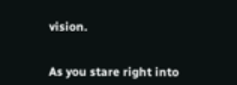vision.


As you stare right into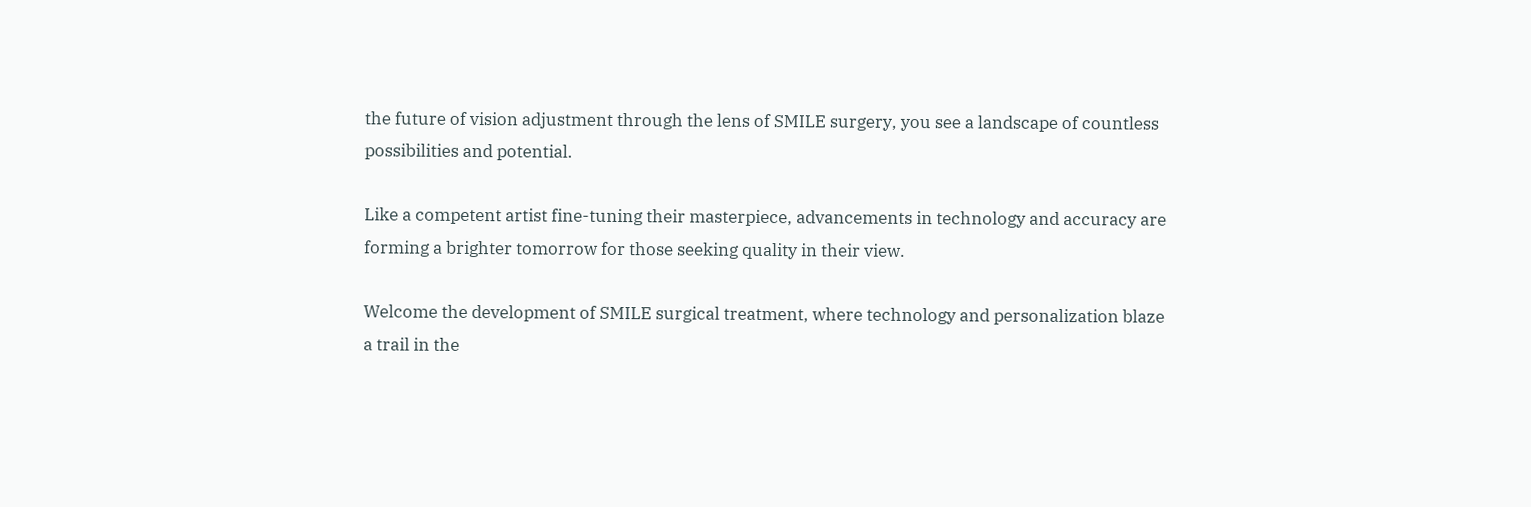the future of vision adjustment through the lens of SMILE surgery, you see a landscape of countless possibilities and potential.

Like a competent artist fine-tuning their masterpiece, advancements in technology and accuracy are forming a brighter tomorrow for those seeking quality in their view.

Welcome the development of SMILE surgical treatment, where technology and personalization blaze a trail in the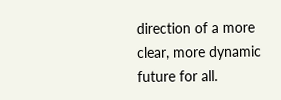direction of a more clear, more dynamic future for all.